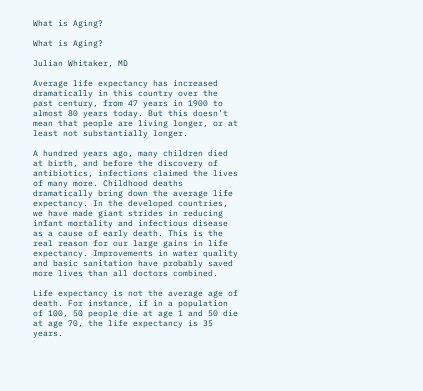What is Aging?

What is Aging?

Julian Whitaker, MD

Average life expectancy has increased dramatically in this country over the past century, from 47 years in 1900 to almost 80 years today. But this doesn’t mean that people are living longer, or at least not substantially longer.

A hundred years ago, many children died at birth, and before the discovery of antibiotics, infections claimed the lives of many more. Childhood deaths dramatically bring down the average life expectancy. In the developed countries, we have made giant strides in reducing infant mortality and infectious disease as a cause of early death. This is the real reason for our large gains in life expectancy. Improvements in water quality and basic sanitation have probably saved more lives than all doctors combined.

Life expectancy is not the average age of death. For instance, if in a population of 100, 50 people die at age 1 and 50 die at age 70, the life expectancy is 35 years.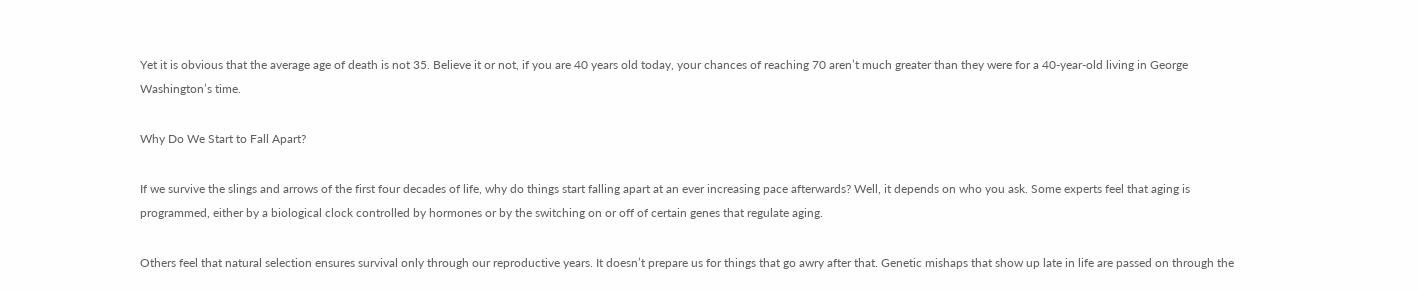Yet it is obvious that the average age of death is not 35. Believe it or not, if you are 40 years old today, your chances of reaching 70 aren’t much greater than they were for a 40-year-old living in George Washington’s time.

Why Do We Start to Fall Apart?

If we survive the slings and arrows of the first four decades of life, why do things start falling apart at an ever increasing pace afterwards? Well, it depends on who you ask. Some experts feel that aging is programmed, either by a biological clock controlled by hormones or by the switching on or off of certain genes that regulate aging.

Others feel that natural selection ensures survival only through our reproductive years. It doesn’t prepare us for things that go awry after that. Genetic mishaps that show up late in life are passed on through the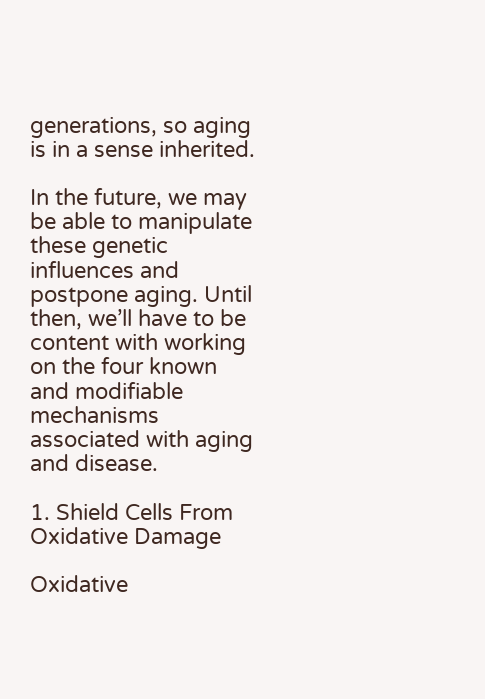generations, so aging is in a sense inherited.

In the future, we may be able to manipulate these genetic influences and postpone aging. Until then, we’ll have to be content with working on the four known and modifiable mechanisms associated with aging and disease.

1. Shield Cells From Oxidative Damage

Oxidative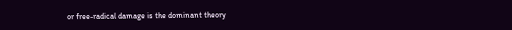or free-radical damage is the dominant theory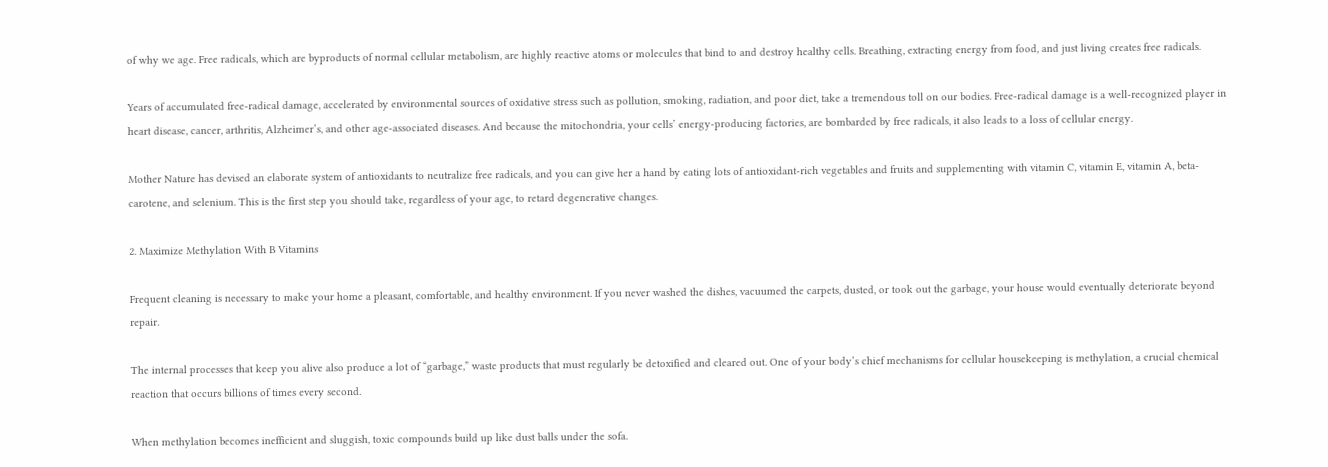of why we age. Free radicals, which are byproducts of normal cellular metabolism, are highly reactive atoms or molecules that bind to and destroy healthy cells. Breathing, extracting energy from food, and just living creates free radicals.

Years of accumulated free-radical damage, accelerated by environmental sources of oxidative stress such as pollution, smoking, radiation, and poor diet, take a tremendous toll on our bodies. Free-radical damage is a well-recognized player in heart disease, cancer, arthritis, Alzheimer’s, and other age-associated diseases. And because the mitochondria, your cells’ energy-producing factories, are bombarded by free radicals, it also leads to a loss of cellular energy.

Mother Nature has devised an elaborate system of antioxidants to neutralize free radicals, and you can give her a hand by eating lots of antioxidant-rich vegetables and fruits and supplementing with vitamin C, vitamin E, vitamin A, beta-carotene, and selenium. This is the first step you should take, regardless of your age, to retard degenerative changes.

2. Maximize Methylation With B Vitamins

Frequent cleaning is necessary to make your home a pleasant, comfortable, and healthy environment. If you never washed the dishes, vacuumed the carpets, dusted, or took out the garbage, your house would eventually deteriorate beyond repair.

The internal processes that keep you alive also produce a lot of “garbage,” waste products that must regularly be detoxified and cleared out. One of your body’s chief mechanisms for cellular housekeeping is methylation, a crucial chemical reaction that occurs billions of times every second.

When methylation becomes inefficient and sluggish, toxic compounds build up like dust balls under the sofa.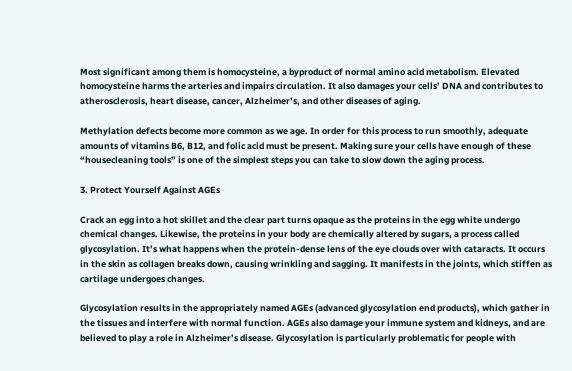Most significant among them is homocysteine, a byproduct of normal amino acid metabolism. Elevated homocysteine harms the arteries and impairs circulation. It also damages your cells’ DNA and contributes to atherosclerosis, heart disease, cancer, Alzheimer’s, and other diseases of aging.

Methylation defects become more common as we age. In order for this process to run smoothly, adequate amounts of vitamins B6, B12, and folic acid must be present. Making sure your cells have enough of these “housecleaning tools” is one of the simplest steps you can take to slow down the aging process.

3. Protect Yourself Against AGEs

Crack an egg into a hot skillet and the clear part turns opaque as the proteins in the egg white undergo chemical changes. Likewise, the proteins in your body are chemically altered by sugars, a process called glycosylation. It’s what happens when the protein-dense lens of the eye clouds over with cataracts. It occurs in the skin as collagen breaks down, causing wrinkling and sagging. It manifests in the joints, which stiffen as cartilage undergoes changes.

Glycosylation results in the appropriately named AGEs (advanced glycosylation end products), which gather in the tissues and interfere with normal function. AGEs also damage your immune system and kidneys, and are believed to play a role in Alzheimer’s disease. Glycosylation is particularly problematic for people with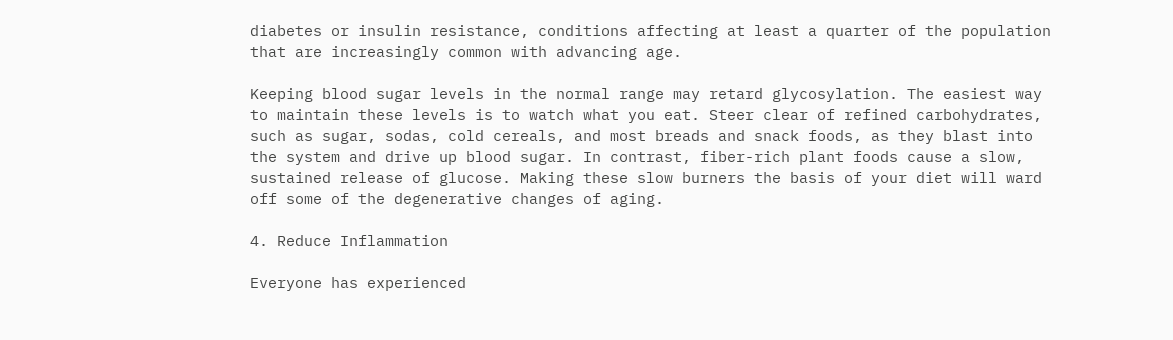diabetes or insulin resistance, conditions affecting at least a quarter of the population that are increasingly common with advancing age.

Keeping blood sugar levels in the normal range may retard glycosylation. The easiest way to maintain these levels is to watch what you eat. Steer clear of refined carbohydrates, such as sugar, sodas, cold cereals, and most breads and snack foods, as they blast into the system and drive up blood sugar. In contrast, fiber-rich plant foods cause a slow, sustained release of glucose. Making these slow burners the basis of your diet will ward off some of the degenerative changes of aging.

4. Reduce Inflammation

Everyone has experienced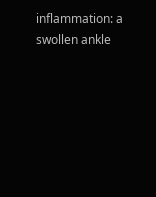inflammation: a swollen ankle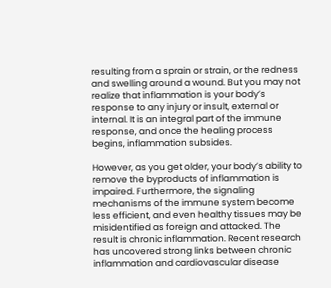resulting from a sprain or strain, or the redness and swelling around a wound. But you may not realize that inflammation is your body’s response to any injury or insult, external or internal. It is an integral part of the immune response, and once the healing process begins, inflammation subsides.

However, as you get older, your body’s ability to remove the byproducts of inflammation is impaired. Furthermore, the signaling mechanisms of the immune system become less efficient, and even healthy tissues may be misidentified as foreign and attacked. The result is chronic inflammation. Recent research has uncovered strong links between chronic inflammation and cardiovascular disease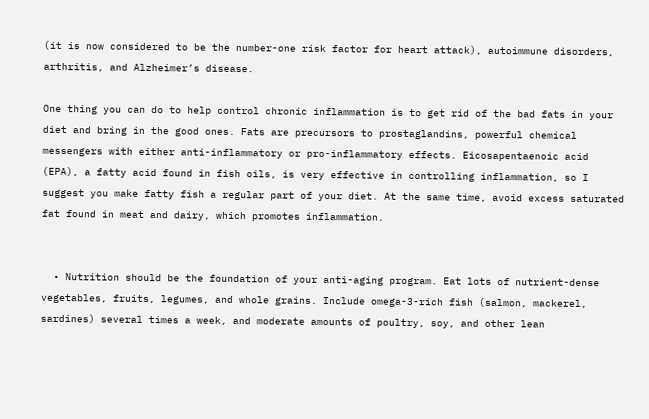(it is now considered to be the number-one risk factor for heart attack), autoimmune disorders, arthritis, and Alzheimer’s disease.

One thing you can do to help control chronic inflammation is to get rid of the bad fats in your diet and bring in the good ones. Fats are precursors to prostaglandins, powerful chemical messengers with either anti-inflammatory or pro-inflammatory effects. Eicosapentaenoic acid (EPA), a fatty acid found in fish oils, is very effective in controlling inflammation, so I suggest you make fatty fish a regular part of your diet. At the same time, avoid excess saturated fat found in meat and dairy, which promotes inflammation.


  • Nutrition should be the foundation of your anti-aging program. Eat lots of nutrient-dense vegetables, fruits, legumes, and whole grains. Include omega-3-rich fish (salmon, mackerel, sardines) several times a week, and moderate amounts of poultry, soy, and other lean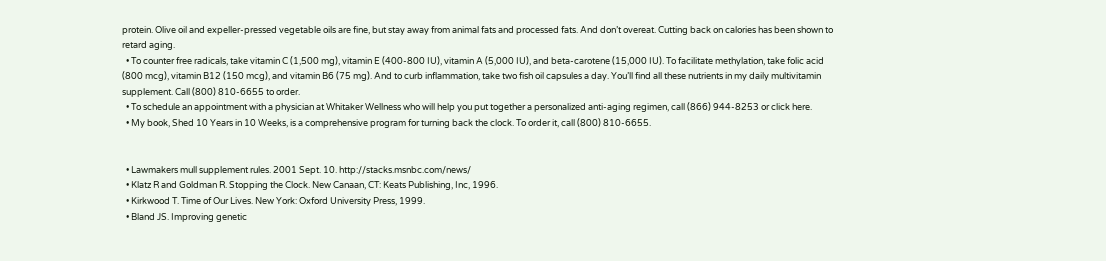protein. Olive oil and expeller-pressed vegetable oils are fine, but stay away from animal fats and processed fats. And don’t overeat. Cutting back on calories has been shown to retard aging.
  • To counter free radicals, take vitamin C (1,500 mg), vitamin E (400-800 IU), vitamin A (5,000 IU), and beta-carotene (15,000 IU). To facilitate methylation, take folic acid (800 mcg), vitamin B12 (150 mcg), and vitamin B6 (75 mg). And to curb inflammation, take two fish oil capsules a day. You’ll find all these nutrients in my daily multivitamin supplement. Call (800) 810-6655 to order.
  • To schedule an appointment with a physician at Whitaker Wellness who will help you put together a personalized anti-aging regimen, call (866) 944-8253 or click here.
  • My book, Shed 10 Years in 10 Weeks, is a comprehensive program for turning back the clock. To order it, call (800) 810-6655.


  • Lawmakers mull supplement rules. 2001 Sept. 10. http://stacks.msnbc.com/news/
  • Klatz R and Goldman R. Stopping the Clock. New Canaan, CT: Keats Publishing, Inc, 1996.
  • Kirkwood T. Time of Our Lives. New York: Oxford University Press, 1999.
  • Bland JS. Improving genetic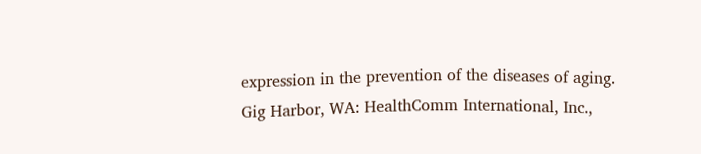expression in the prevention of the diseases of aging. Gig Harbor, WA: HealthComm International, Inc.,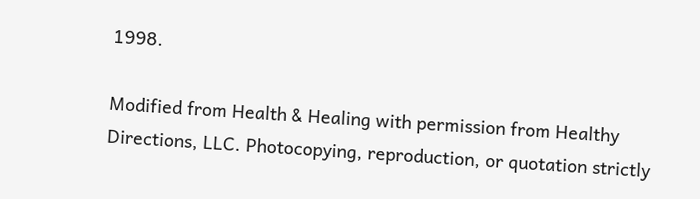1998.

Modified from Health & Healing with permission from Healthy Directions, LLC. Photocopying, reproduction, or quotation strictly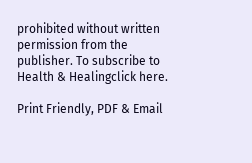prohibited without written permission from the publisher. To subscribe to Health & Healingclick here.

Print Friendly, PDF & Email